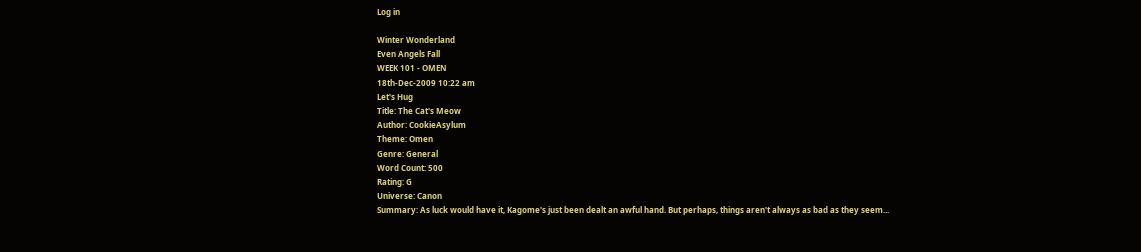Log in

Winter Wonderland
Even Angels Fall
WEEK 101 - OMEN
18th-Dec-2009 10:22 am
Let's Hug
Title: The Cat's Meow
Author: CookieAsylum
Theme: Omen
Genre: General
Word Count: 500
Rating: G
Universe: Canon
Summary: As luck would have it, Kagome's just been dealt an awful hand. But perhaps, things aren't always as bad as they seem...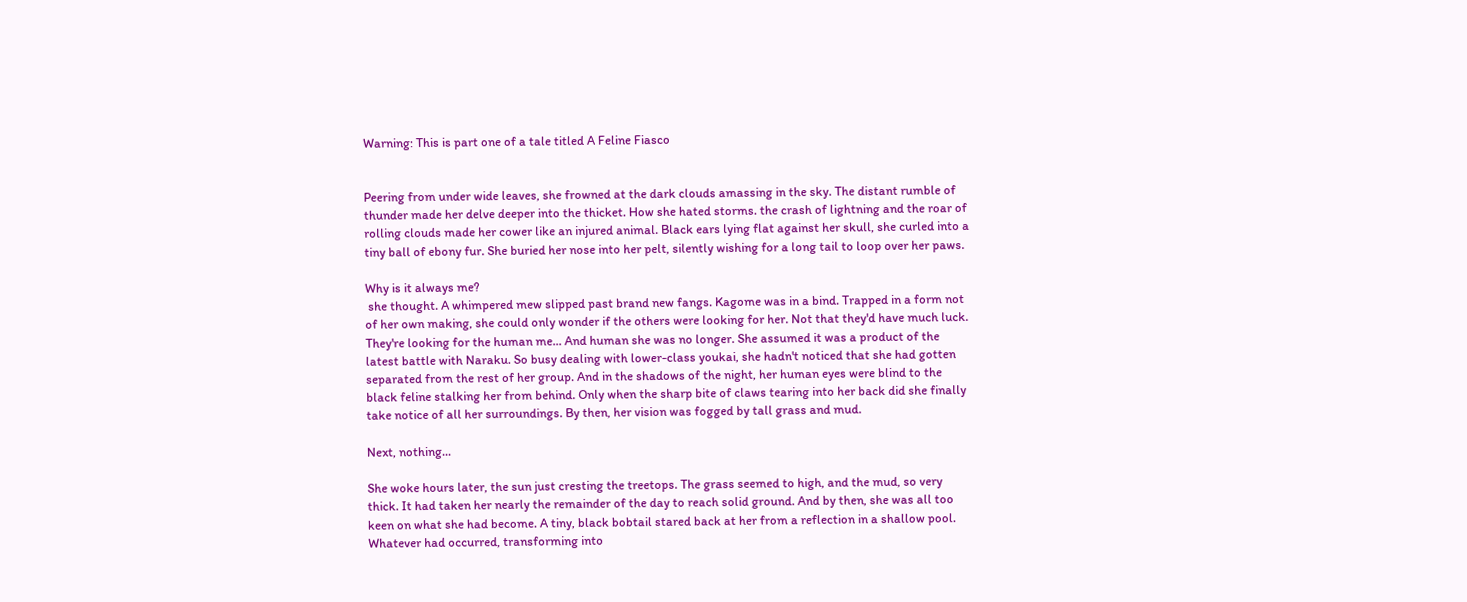Warning: This is part one of a tale titled A Feline Fiasco


Peering from under wide leaves, she frowned at the dark clouds amassing in the sky. The distant rumble of thunder made her delve deeper into the thicket. How she hated storms. the crash of lightning and the roar of rolling clouds made her cower like an injured animal. Black ears lying flat against her skull, she curled into a tiny ball of ebony fur. She buried her nose into her pelt, silently wishing for a long tail to loop over her paws.

Why is it always me?
 she thought. A whimpered mew slipped past brand new fangs. Kagome was in a bind. Trapped in a form not of her own making, she could only wonder if the others were looking for her. Not that they'd have much luck. They're looking for the human me... And human she was no longer. She assumed it was a product of the latest battle with Naraku. So busy dealing with lower-class youkai, she hadn't noticed that she had gotten separated from the rest of her group. And in the shadows of the night, her human eyes were blind to the black feline stalking her from behind. Only when the sharp bite of claws tearing into her back did she finally take notice of all her surroundings. By then, her vision was fogged by tall grass and mud.

Next, nothing...

She woke hours later, the sun just cresting the treetops. The grass seemed to high, and the mud, so very thick. It had taken her nearly the remainder of the day to reach solid ground. And by then, she was all too keen on what she had become. A tiny, black bobtail stared back at her from a reflection in a shallow pool. Whatever had occurred, transforming into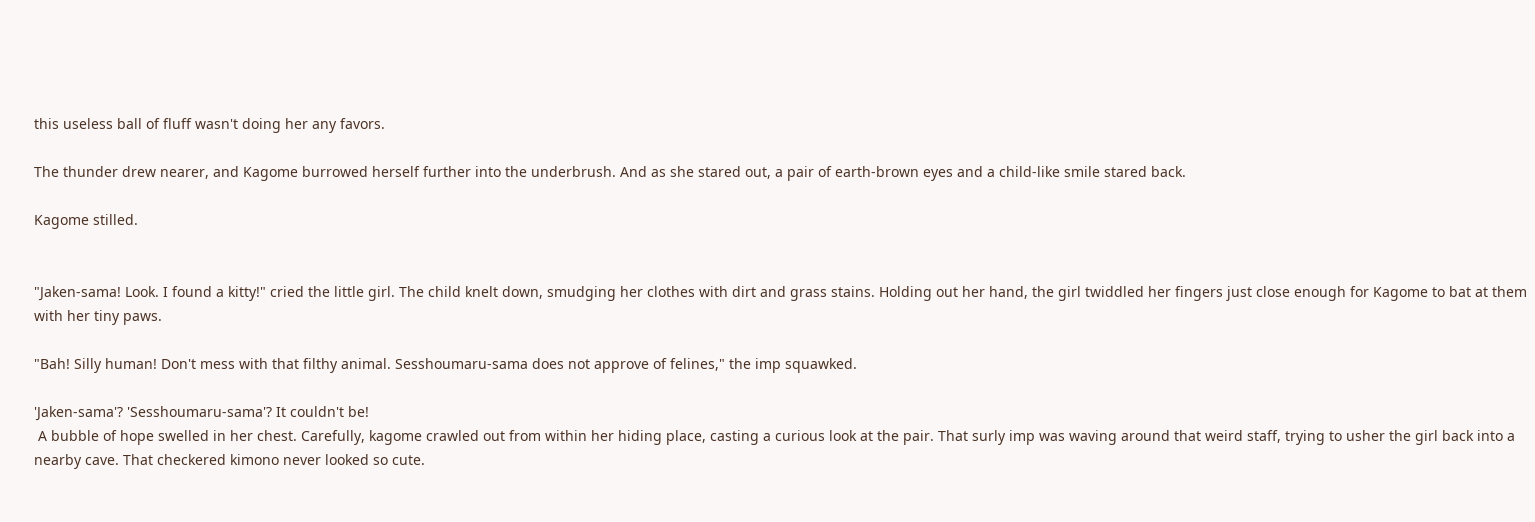this useless ball of fluff wasn't doing her any favors.

The thunder drew nearer, and Kagome burrowed herself further into the underbrush. And as she stared out, a pair of earth-brown eyes and a child-like smile stared back.

Kagome stilled.


"Jaken-sama! Look. I found a kitty!" cried the little girl. The child knelt down, smudging her clothes with dirt and grass stains. Holding out her hand, the girl twiddled her fingers just close enough for Kagome to bat at them with her tiny paws.

"Bah! Silly human! Don't mess with that filthy animal. Sesshoumaru-sama does not approve of felines," the imp squawked.

'Jaken-sama'? 'Sesshoumaru-sama'? It couldn't be!
 A bubble of hope swelled in her chest. Carefully, kagome crawled out from within her hiding place, casting a curious look at the pair. That surly imp was waving around that weird staff, trying to usher the girl back into a nearby cave. That checkered kimono never looked so cute.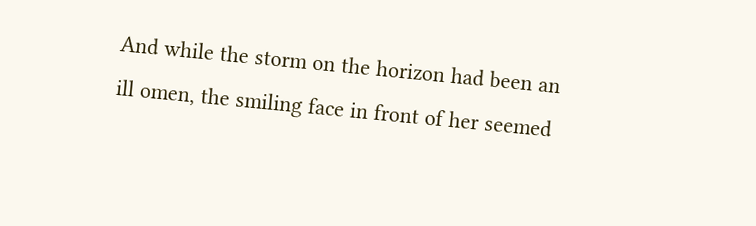And while the storm on the horizon had been an ill omen, the smiling face in front of her seemed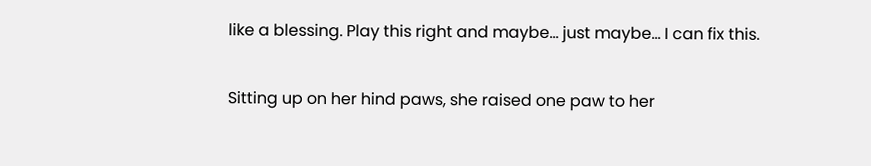like a blessing. Play this right and maybe... just maybe... I can fix this.

Sitting up on her hind paws, she raised one paw to her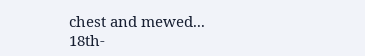chest and mewed...
18th-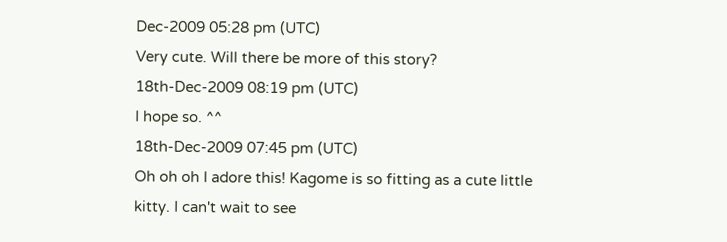Dec-2009 05:28 pm (UTC)
Very cute. Will there be more of this story?
18th-Dec-2009 08:19 pm (UTC)
I hope so. ^^
18th-Dec-2009 07:45 pm (UTC)
Oh oh oh I adore this! Kagome is so fitting as a cute little kitty. I can't wait to see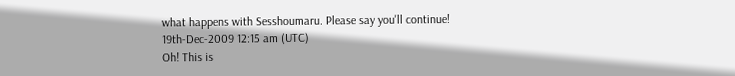what happens with Sesshoumaru. Please say you'll continue!
19th-Dec-2009 12:15 am (UTC)
Oh! This is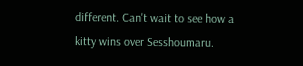different. Can't wait to see how a kitty wins over Sesshoumaru.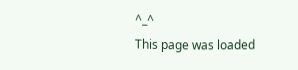^_^
This page was loaded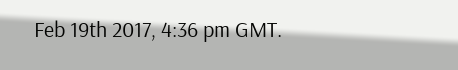Feb 19th 2017, 4:36 pm GMT.